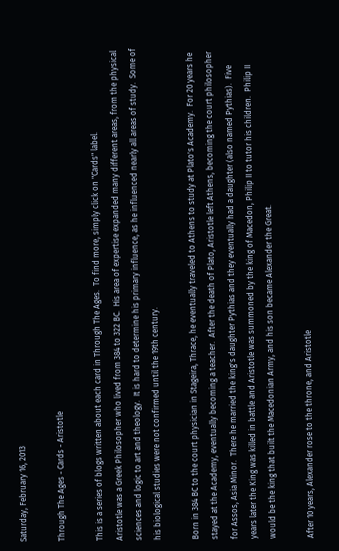Saturday, February 16, 2013

Through The Ages - Cards - Aristotle

This is a series of blogs written about each card in Through The Ages.  To find more, simply click on "Cards" label.
Aristotle was a Greek Philosopher who lived from 384 to 322 BC.  His area of expertise expanded many different areas, from the physical sciences and logic to art and theology.  It is hard to determine his primary influence, as he influenced nearly all areas of study.  Some of his biological studies were not confirmed until the 19th century.

Born in 384 BC to the court physician in Stageira, Thrace, he eventually traveled to Athens to study at Plato's Academy.  For 20 years he stayed at the Academy, eventually becoming a teacher.  After the death of Plato, Aristotle left Athens, becoming the court philosopher for Assos, Asia Minor.  There he married the king's daughter Pythias and they eventually had a daughter (also named Pythias).  Five years later the King was killed in battle and Aristotle was summoned by the king of Macedon, Philip II to tutor his children.  Philip II would be the king that built the Macedonian Army, and his son became Alexander the Great.

After 10 years, Alexander rose to the throne, and Aristotle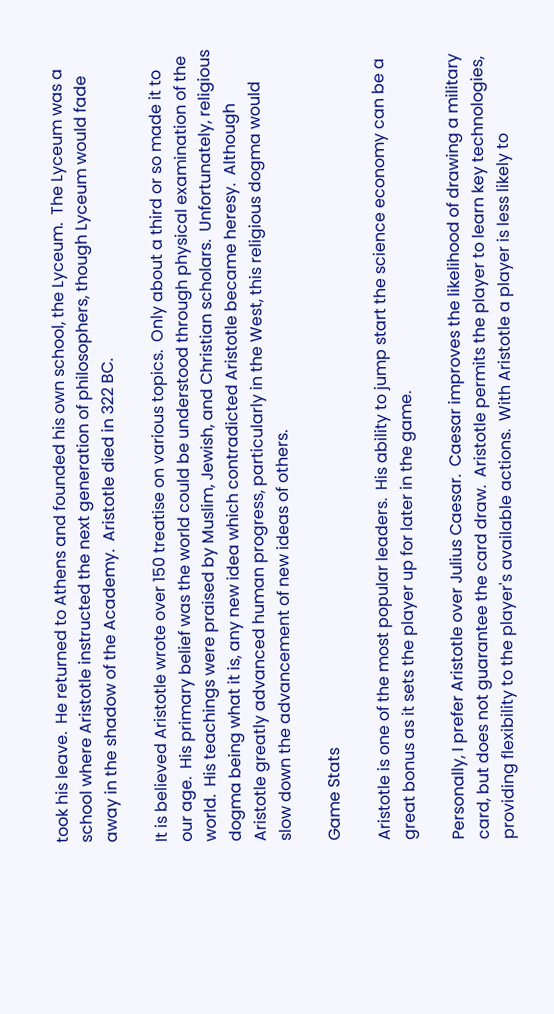took his leave.  He returned to Athens and founded his own school, the Lyceum.  The Lyceum was a school where Aristotle instructed the next generation of philosophers, though Lyceum would fade away in the shadow of the Academy.  Aristotle died in 322 BC.

It is believed Aristotle wrote over 150 treatise on various topics.  Only about a third or so made it to our age.  His primary belief was the world could be understood through physical examination of the world.  His teachings were praised by Muslim, Jewish, and Christian scholars.  Unfortunately, religious dogma being what it is, any new idea which contradicted Aristotle became heresy.  Although Aristotle greatly advanced human progress, particularly in the West, this religious dogma would slow down the advancement of new ideas of others.

Game Stats

Aristotle is one of the most popular leaders.  His ability to jump start the science economy can be a great bonus as it sets the player up for later in the game.

Personally, I prefer Aristotle over Julius Caesar.  Caesar improves the likelihood of drawing a military card, but does not guarantee the card draw.  Aristotle permits the player to learn key technologies, providing flexibility to the player's available actions.  With Aristotle a player is less likely to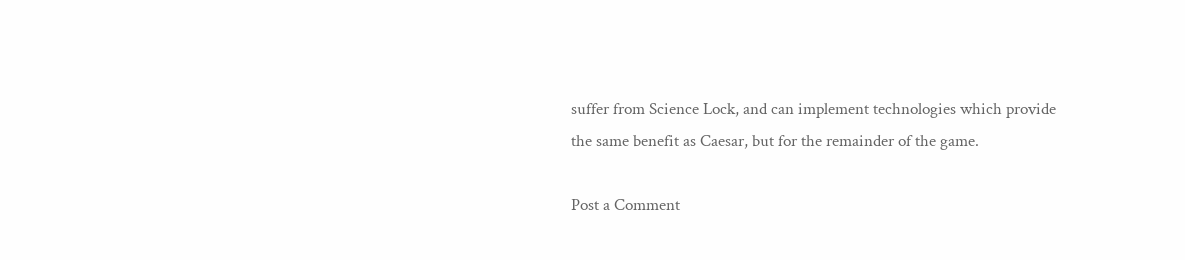suffer from Science Lock, and can implement technologies which provide the same benefit as Caesar, but for the remainder of the game.

Post a Comment